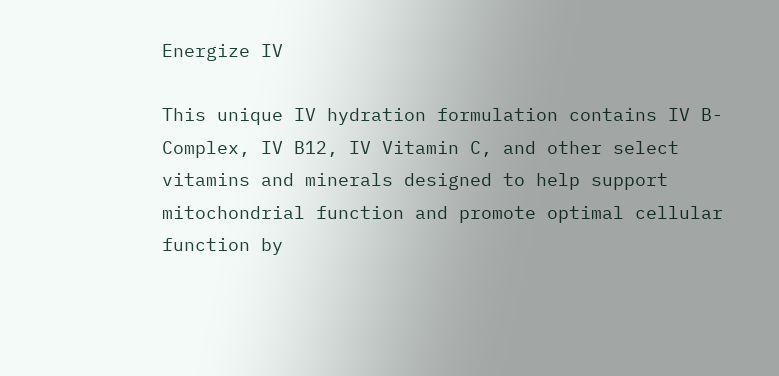Energize IV

This unique IV hydration formulation contains IV B-Complex, IV B12, IV Vitamin C, and other select vitamins and minerals designed to help support mitochondrial function and promote optimal cellular function by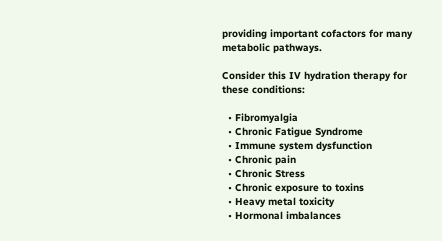providing important cofactors for many metabolic pathways.

Consider this IV hydration therapy for these conditions:

  • Fibromyalgia
  • Chronic Fatigue Syndrome
  • Immune system dysfunction
  • Chronic pain
  • Chronic Stress
  • Chronic exposure to toxins
  • Heavy metal toxicity
  • Hormonal imbalances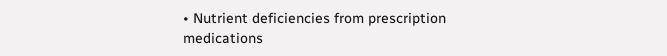• Nutrient deficiencies from prescription medications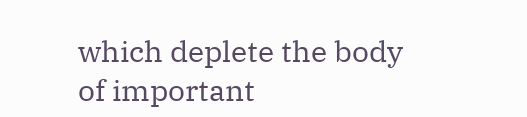which deplete the body of important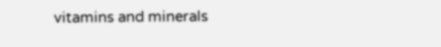vitamins and minerals